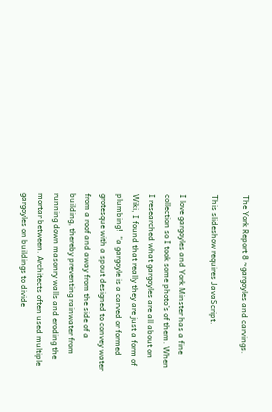The York Report 8 ~gargoyles and carvings.

This slideshow requires JavaScript.

I love gargoyles and York Minster has a fine collection so I took some photo’s of them. When I researched what gargoyles are all about on Wiki, I found that really they are just a form of plumbing!  “a gargoyle is a carved or formed grotesque with a spout designed to convey water from a roof and away from the side of a building, thereby preventing rainwater from running down masonry walls and eroding the mortar between. Architects often used multiple gargoyles on buildings to divide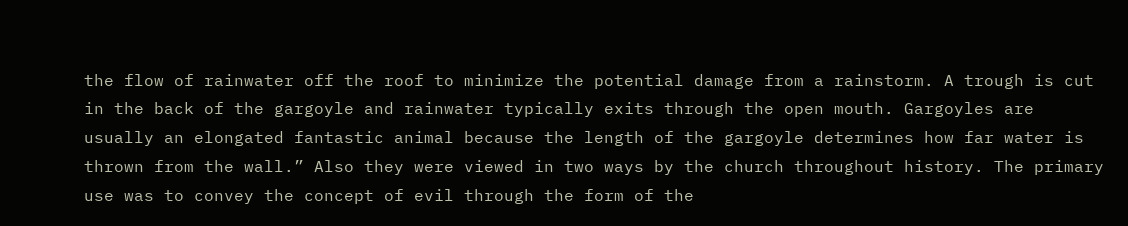the flow of rainwater off the roof to minimize the potential damage from a rainstorm. A trough is cut in the back of the gargoyle and rainwater typically exits through the open mouth. Gargoyles are usually an elongated fantastic animal because the length of the gargoyle determines how far water is thrown from the wall.” Also they were viewed in two ways by the church throughout history. The primary use was to convey the concept of evil through the form of the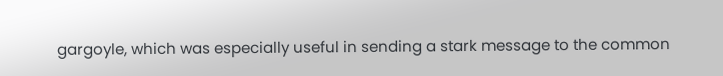gargoyle, which was especially useful in sending a stark message to the common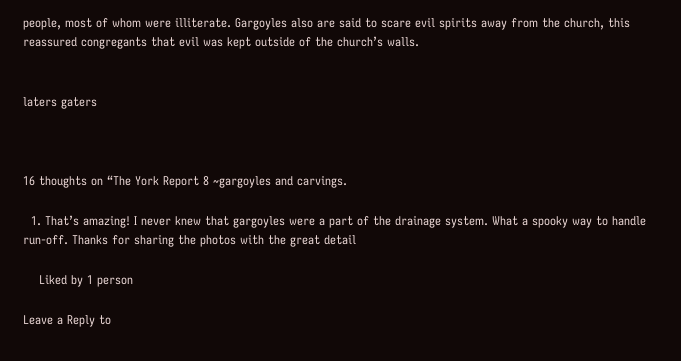people, most of whom were illiterate. Gargoyles also are said to scare evil spirits away from the church, this reassured congregants that evil was kept outside of the church’s walls.


laters gaters



16 thoughts on “The York Report 8 ~gargoyles and carvings.

  1. That’s amazing! I never knew that gargoyles were a part of the drainage system. What a spooky way to handle run-off. Thanks for sharing the photos with the great detail

    Liked by 1 person

Leave a Reply to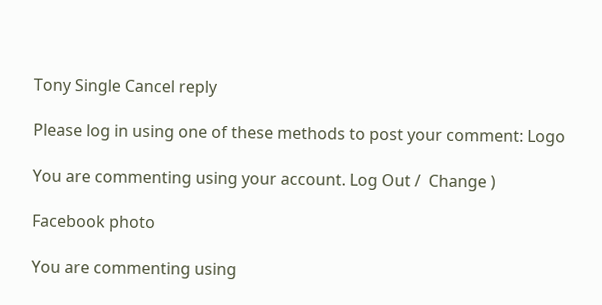Tony Single Cancel reply

Please log in using one of these methods to post your comment: Logo

You are commenting using your account. Log Out /  Change )

Facebook photo

You are commenting using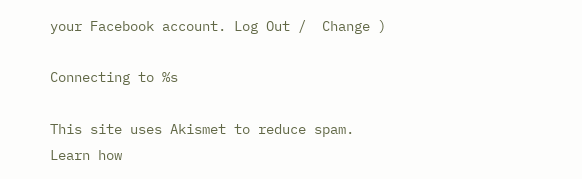your Facebook account. Log Out /  Change )

Connecting to %s

This site uses Akismet to reduce spam. Learn how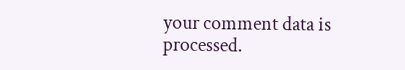your comment data is processed.